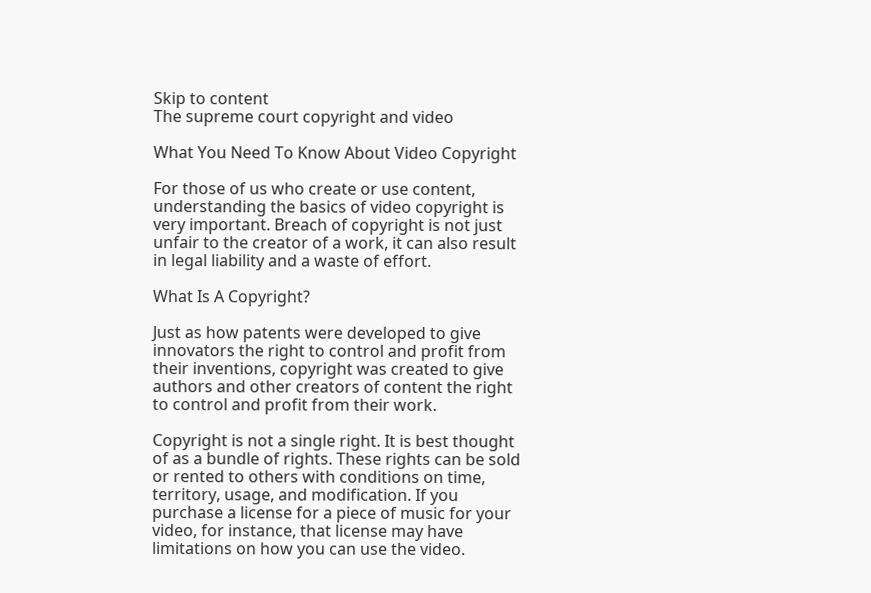Skip to content
The supreme court copyright and video

What You Need To Know About Video Copyright

For those of us who create or use content, understanding the basics of video copyright is very important. Breach of copyright is not just unfair to the creator of a work, it can also result in legal liability and a waste of effort.

What Is A Copyright?

Just as how patents were developed to give innovators the right to control and profit from their inventions, copyright was created to give authors and other creators of content the right to control and profit from their work.

Copyright is not a single right. It is best thought of as a bundle of rights. These rights can be sold or rented to others with conditions on time, territory, usage, and modification. If you purchase a license for a piece of music for your video, for instance, that license may have limitations on how you can use the video.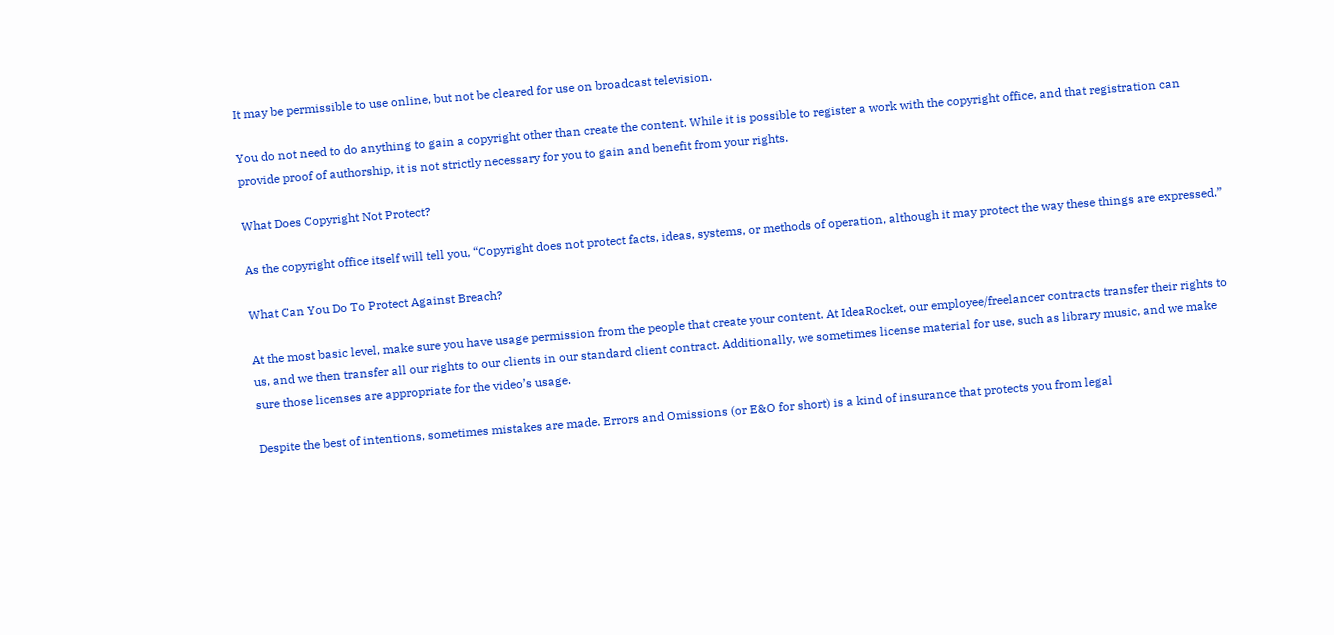It may be permissible to use online, but not be cleared for use on broadcast television.

You do not need to do anything to gain a copyright other than create the content. While it is possible to register a work with the copyright office, and that registration can provide proof of authorship, it is not strictly necessary for you to gain and benefit from your rights.

What Does Copyright Not Protect?

As the copyright office itself will tell you, “Copyright does not protect facts, ideas, systems, or methods of operation, although it may protect the way these things are expressed.”

What Can You Do To Protect Against Breach?

At the most basic level, make sure you have usage permission from the people that create your content. At IdeaRocket, our employee/freelancer contracts transfer their rights to us, and we then transfer all our rights to our clients in our standard client contract. Additionally, we sometimes license material for use, such as library music, and we make sure those licenses are appropriate for the video’s usage.

Despite the best of intentions, sometimes mistakes are made. Errors and Omissions (or E&O for short) is a kind of insurance that protects you from legal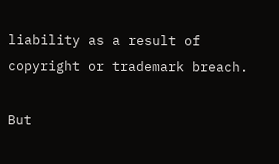liability as a result of copyright or trademark breach.

But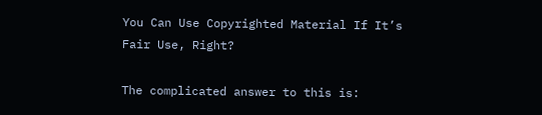You Can Use Copyrighted Material If It’s Fair Use, Right?

The complicated answer to this is: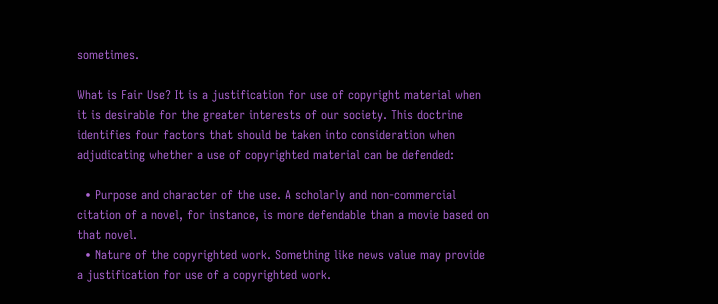sometimes.

What is Fair Use? It is a justification for use of copyright material when it is desirable for the greater interests of our society. This doctrine identifies four factors that should be taken into consideration when adjudicating whether a use of copyrighted material can be defended:

  • Purpose and character of the use. A scholarly and non-commercial citation of a novel, for instance, is more defendable than a movie based on that novel.
  • Nature of the copyrighted work. Something like news value may provide a justification for use of a copyrighted work.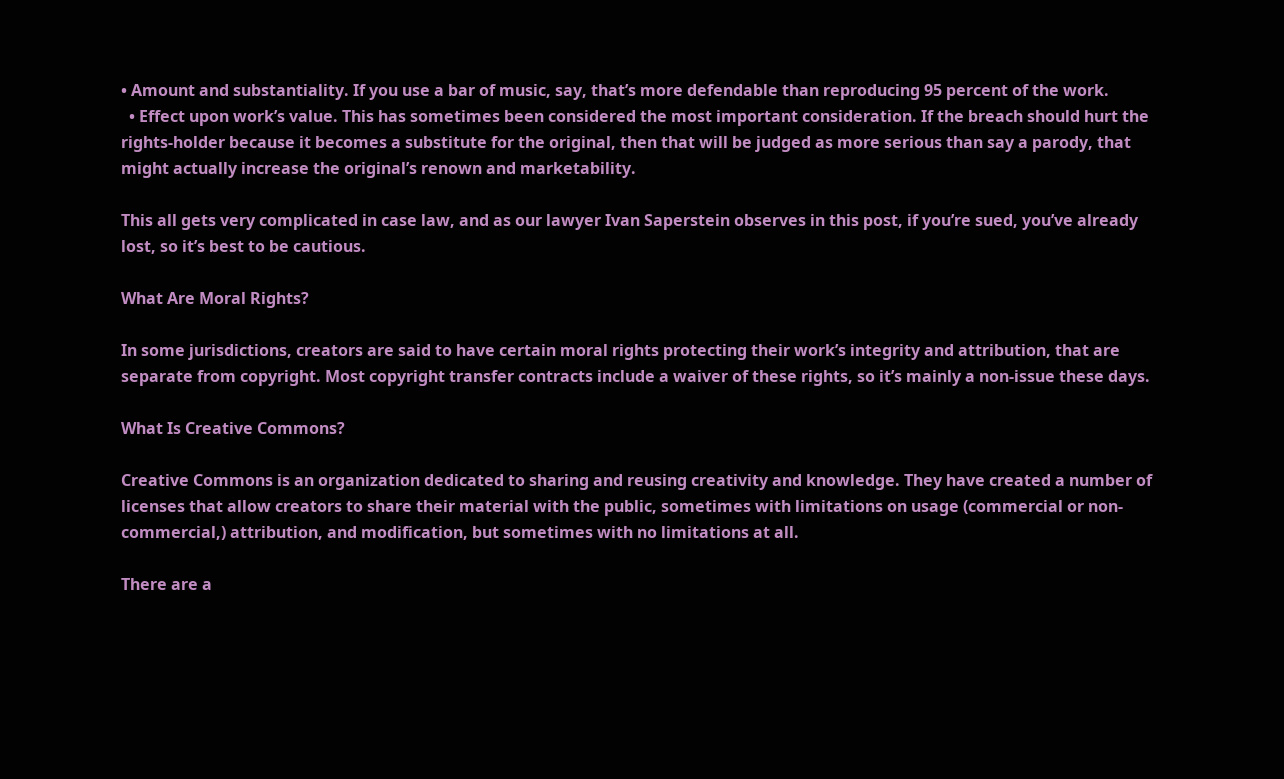• Amount and substantiality. If you use a bar of music, say, that’s more defendable than reproducing 95 percent of the work.
  • Effect upon work’s value. This has sometimes been considered the most important consideration. If the breach should hurt the rights-holder because it becomes a substitute for the original, then that will be judged as more serious than say a parody, that might actually increase the original’s renown and marketability.

This all gets very complicated in case law, and as our lawyer Ivan Saperstein observes in this post, if you’re sued, you’ve already lost, so it’s best to be cautious.

What Are Moral Rights?

In some jurisdictions, creators are said to have certain moral rights protecting their work’s integrity and attribution, that are separate from copyright. Most copyright transfer contracts include a waiver of these rights, so it’s mainly a non-issue these days.

What Is Creative Commons?

Creative Commons is an organization dedicated to sharing and reusing creativity and knowledge. They have created a number of licenses that allow creators to share their material with the public, sometimes with limitations on usage (commercial or non-commercial,) attribution, and modification, but sometimes with no limitations at all.

There are a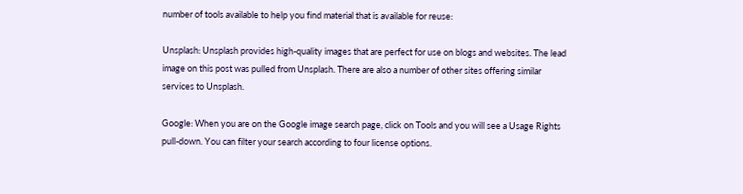number of tools available to help you find material that is available for reuse:

Unsplash: Unsplash provides high-quality images that are perfect for use on blogs and websites. The lead image on this post was pulled from Unsplash. There are also a number of other sites offering similar services to Unsplash.

Google: When you are on the Google image search page, click on Tools and you will see a Usage Rights pull-down. You can filter your search according to four license options.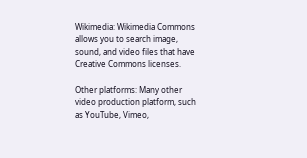Wikimedia: Wikimedia Commons allows you to search image, sound, and video files that have Creative Commons licenses.

Other platforms: Many other video production platform, such as YouTube, Vimeo,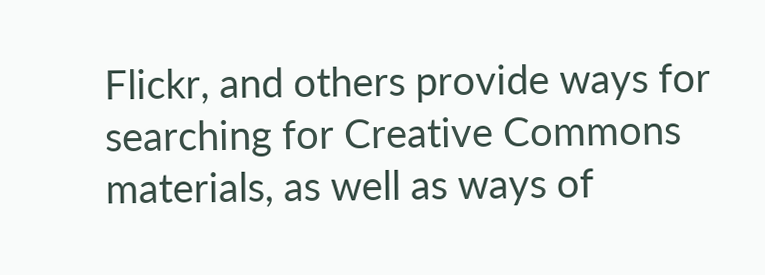Flickr, and others provide ways for searching for Creative Commons materials, as well as ways of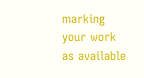marking your work as available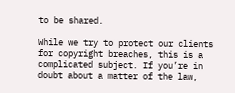to be shared.

While we try to protect our clients for copyright breaches, this is a complicated subject. If you’re in doubt about a matter of the law,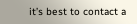it’s best to contact a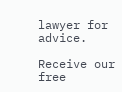lawyer for advice.

Receive our
free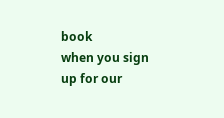book
when you sign
up for our